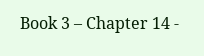Book 3 – Chapter 14 -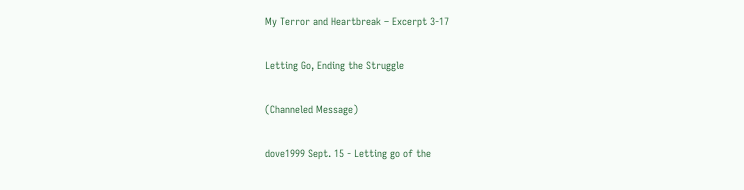My Terror and Heartbreak – Excerpt 3-17

Letting Go, Ending the Struggle

(Channeled Message)

dove1999 Sept. 15 - Letting go of the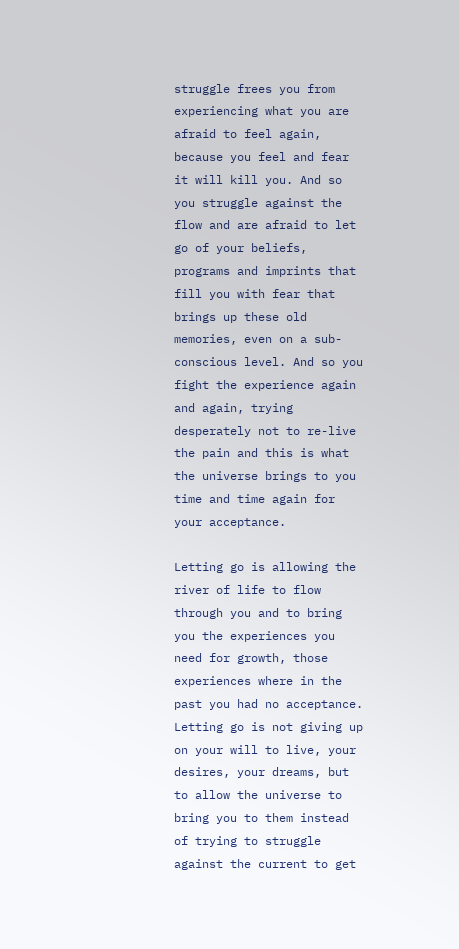struggle frees you from experiencing what you are afraid to feel again, because you feel and fear it will kill you. And so you struggle against the flow and are afraid to let go of your beliefs, programs and imprints that fill you with fear that brings up these old memories, even on a sub-conscious level. And so you fight the experience again and again, trying desperately not to re-live the pain and this is what the universe brings to you time and time again for your acceptance.

Letting go is allowing the river of life to flow through you and to bring you the experiences you need for growth, those experiences where in the past you had no acceptance. Letting go is not giving up on your will to live, your desires, your dreams, but to allow the universe to bring you to them instead of trying to struggle against the current to get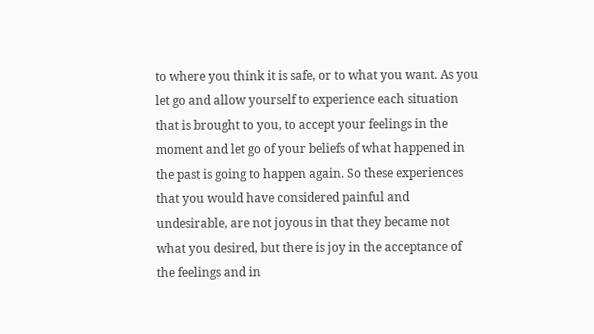to where you think it is safe, or to what you want. As you let go and allow yourself to experience each situation that is brought to you, to accept your feelings in the moment and let go of your beliefs of what happened in the past is going to happen again. So these experiences that you would have considered painful and undesirable, are not joyous in that they became not what you desired, but there is joy in the acceptance of the feelings and in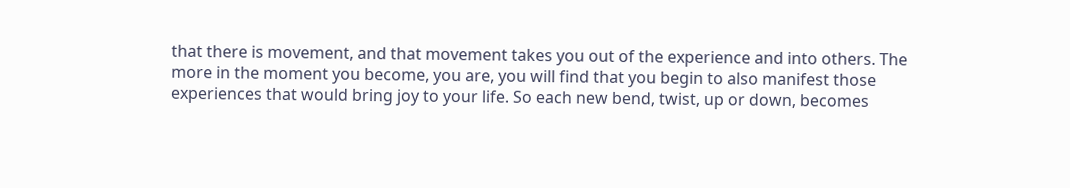that there is movement, and that movement takes you out of the experience and into others. The more in the moment you become, you are, you will find that you begin to also manifest those experiences that would bring joy to your life. So each new bend, twist, up or down, becomes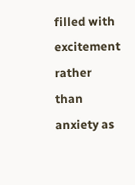filled with excitement rather than anxiety as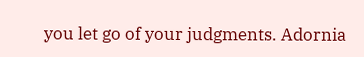you let go of your judgments. Adornia